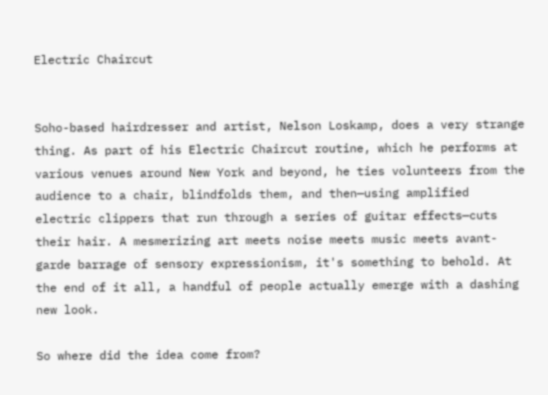Electric Chaircut


Soho-based hairdresser and artist, Nelson Loskamp, does a very strange thing. As part of his Electric Chaircut routine, which he performs at various venues around New York and beyond, he ties volunteers from the audience to a chair, blindfolds them, and then—using amplified electric clippers that run through a series of guitar effects—cuts their hair. A mesmerizing art meets noise meets music meets avant-garde barrage of sensory expressionism, it's something to behold. At the end of it all, a handful of people actually emerge with a dashing new look.

So where did the idea come from?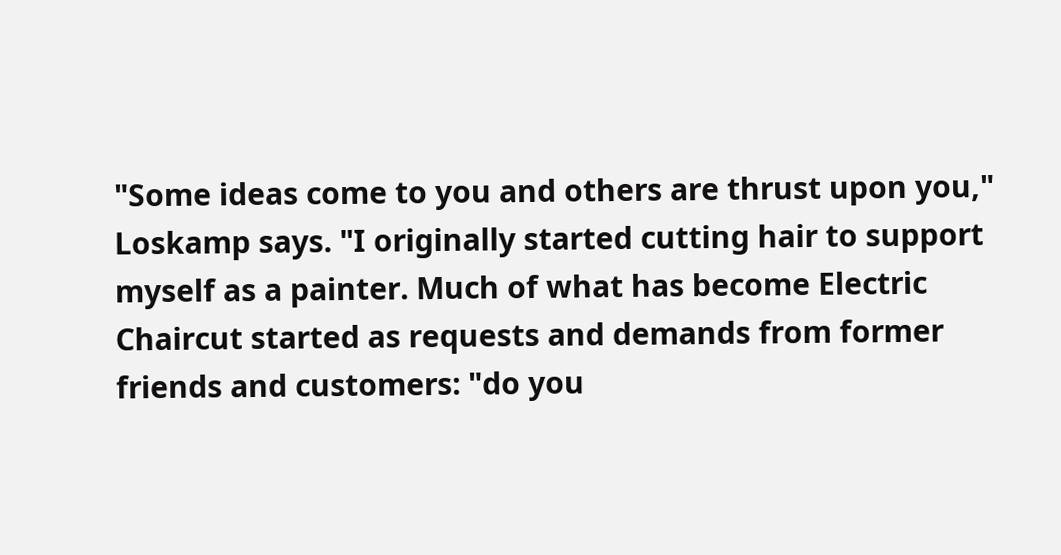"Some ideas come to you and others are thrust upon you," Loskamp says. "I originally started cutting hair to support myself as a painter. Much of what has become Electric Chaircut started as requests and demands from former friends and customers: "do you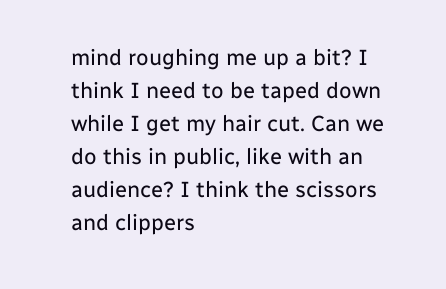mind roughing me up a bit? I think I need to be taped down while I get my hair cut. Can we do this in public, like with an audience? I think the scissors and clippers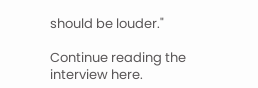should be louder."

Continue reading the interview here.